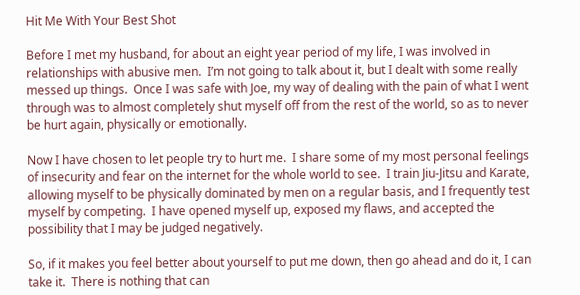Hit Me With Your Best Shot

Before I met my husband, for about an eight year period of my life, I was involved in relationships with abusive men.  I’m not going to talk about it, but I dealt with some really messed up things.  Once I was safe with Joe, my way of dealing with the pain of what I went through was to almost completely shut myself off from the rest of the world, so as to never be hurt again, physically or emotionally.

Now I have chosen to let people try to hurt me.  I share some of my most personal feelings of insecurity and fear on the internet for the whole world to see.  I train Jiu-Jitsu and Karate, allowing myself to be physically dominated by men on a regular basis, and I frequently test myself by competing.  I have opened myself up, exposed my flaws, and accepted the possibility that I may be judged negatively.

So, if it makes you feel better about yourself to put me down, then go ahead and do it, I can take it.  There is nothing that can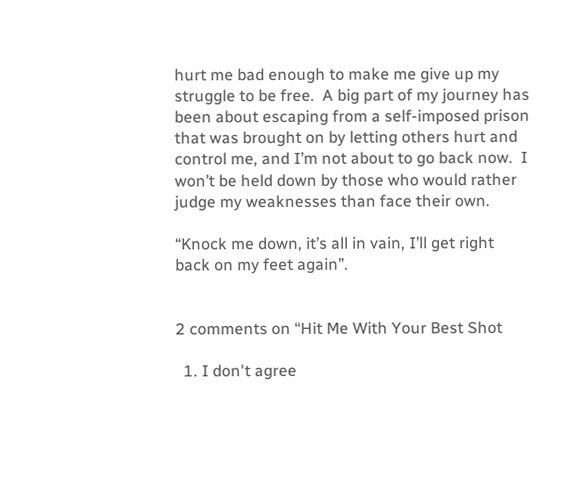hurt me bad enough to make me give up my struggle to be free.  A big part of my journey has been about escaping from a self-imposed prison that was brought on by letting others hurt and control me, and I’m not about to go back now.  I won’t be held down by those who would rather judge my weaknesses than face their own.

“Knock me down, it’s all in vain, I’ll get right back on my feet again”.


2 comments on “Hit Me With Your Best Shot

  1. I don't agree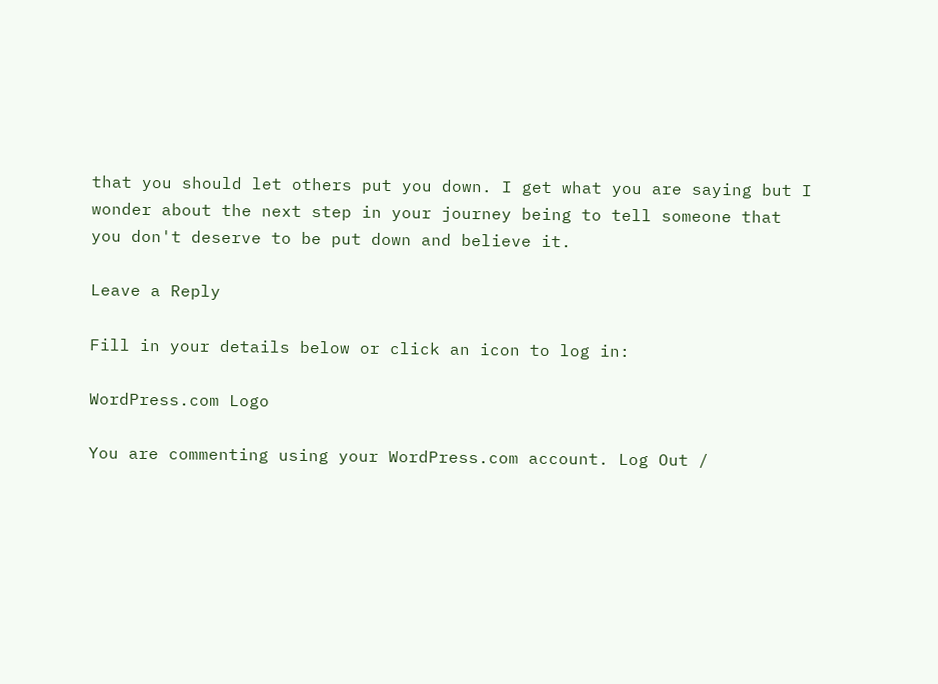that you should let others put you down. I get what you are saying but I wonder about the next step in your journey being to tell someone that you don't deserve to be put down and believe it.

Leave a Reply

Fill in your details below or click an icon to log in:

WordPress.com Logo

You are commenting using your WordPress.com account. Log Out /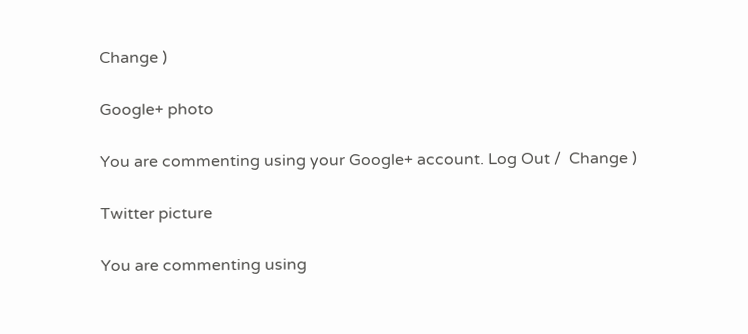Change )

Google+ photo

You are commenting using your Google+ account. Log Out /  Change )

Twitter picture

You are commenting using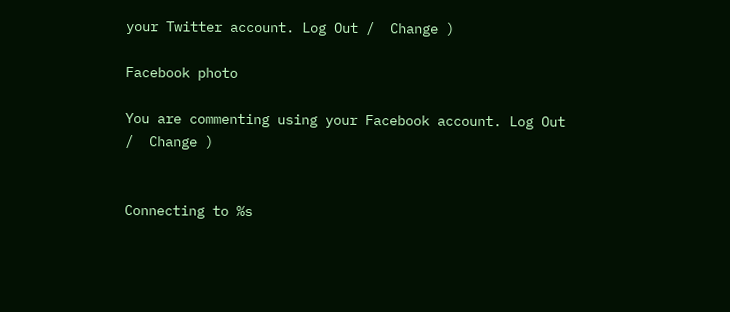your Twitter account. Log Out /  Change )

Facebook photo

You are commenting using your Facebook account. Log Out /  Change )


Connecting to %s